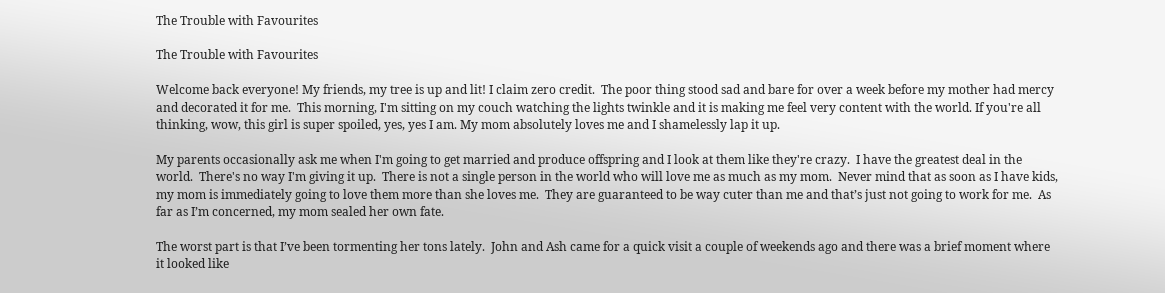The Trouble with Favourites

The Trouble with Favourites

Welcome back everyone! My friends, my tree is up and lit! I claim zero credit.  The poor thing stood sad and bare for over a week before my mother had mercy and decorated it for me.  This morning, I'm sitting on my couch watching the lights twinkle and it is making me feel very content with the world. If you're all thinking, wow, this girl is super spoiled, yes, yes I am. My mom absolutely loves me and I shamelessly lap it up.

My parents occasionally ask me when I'm going to get married and produce offspring and I look at them like they're crazy.  I have the greatest deal in the world.  There's no way I'm giving it up.  There is not a single person in the world who will love me as much as my mom.  Never mind that as soon as I have kids, my mom is immediately going to love them more than she loves me.  They are guaranteed to be way cuter than me and that’s just not going to work for me.  As far as I’m concerned, my mom sealed her own fate.

The worst part is that I’ve been tormenting her tons lately.  John and Ash came for a quick visit a couple of weekends ago and there was a brief moment where it looked like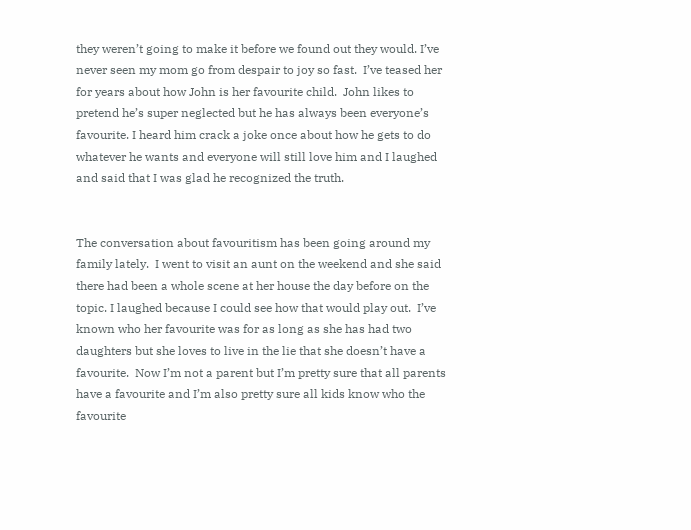they weren’t going to make it before we found out they would. I’ve never seen my mom go from despair to joy so fast.  I’ve teased her for years about how John is her favourite child.  John likes to pretend he’s super neglected but he has always been everyone’s favourite. I heard him crack a joke once about how he gets to do whatever he wants and everyone will still love him and I laughed and said that I was glad he recognized the truth.


The conversation about favouritism has been going around my family lately.  I went to visit an aunt on the weekend and she said there had been a whole scene at her house the day before on the topic. I laughed because I could see how that would play out.  I’ve known who her favourite was for as long as she has had two daughters but she loves to live in the lie that she doesn’t have a favourite.  Now I’m not a parent but I’m pretty sure that all parents have a favourite and I’m also pretty sure all kids know who the favourite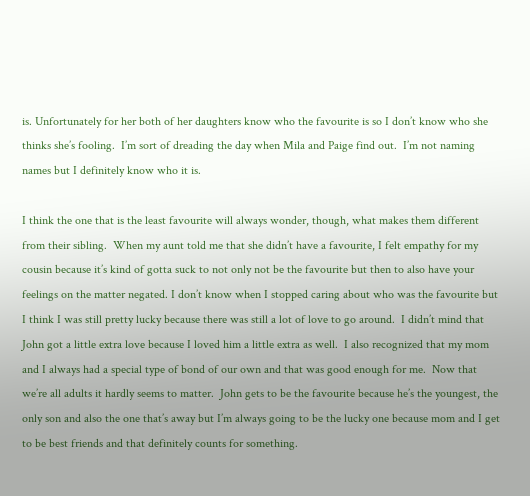is. Unfortunately for her both of her daughters know who the favourite is so I don’t know who she thinks she’s fooling.  I’m sort of dreading the day when Mila and Paige find out.  I’m not naming names but I definitely know who it is.

I think the one that is the least favourite will always wonder, though, what makes them different from their sibling.  When my aunt told me that she didn’t have a favourite, I felt empathy for my cousin because it’s kind of gotta suck to not only not be the favourite but then to also have your feelings on the matter negated. I don’t know when I stopped caring about who was the favourite but I think I was still pretty lucky because there was still a lot of love to go around.  I didn’t mind that John got a little extra love because I loved him a little extra as well.  I also recognized that my mom and I always had a special type of bond of our own and that was good enough for me.  Now that we’re all adults it hardly seems to matter.  John gets to be the favourite because he’s the youngest, the only son and also the one that’s away but I’m always going to be the lucky one because mom and I get to be best friends and that definitely counts for something.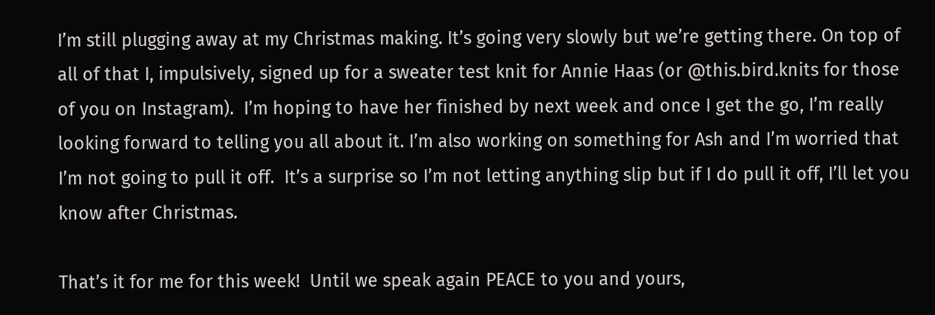I’m still plugging away at my Christmas making. It’s going very slowly but we’re getting there. On top of all of that I, impulsively, signed up for a sweater test knit for Annie Haas (or @this.bird.knits for those of you on Instagram).  I’m hoping to have her finished by next week and once I get the go, I’m really looking forward to telling you all about it. I’m also working on something for Ash and I’m worried that I’m not going to pull it off.  It’s a surprise so I’m not letting anything slip but if I do pull it off, I’ll let you know after Christmas.

That’s it for me for this week!  Until we speak again PEACE to you and yours,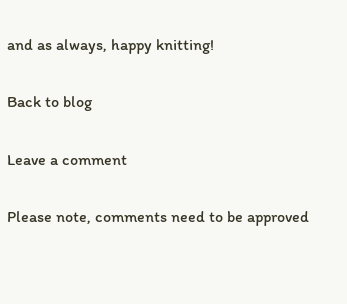and as always, happy knitting!

Back to blog

Leave a comment

Please note, comments need to be approved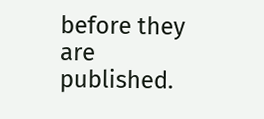before they are published.